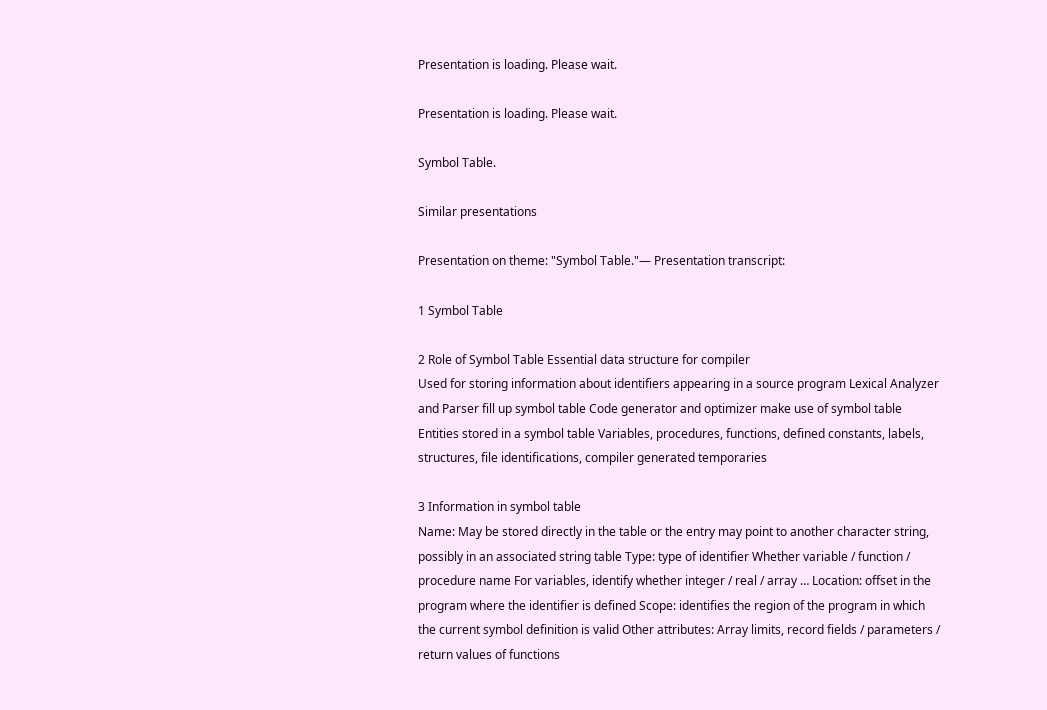Presentation is loading. Please wait.

Presentation is loading. Please wait.

Symbol Table.

Similar presentations

Presentation on theme: "Symbol Table."— Presentation transcript:

1 Symbol Table

2 Role of Symbol Table Essential data structure for compiler
Used for storing information about identifiers appearing in a source program Lexical Analyzer and Parser fill up symbol table Code generator and optimizer make use of symbol table Entities stored in a symbol table Variables, procedures, functions, defined constants, labels, structures, file identifications, compiler generated temporaries

3 Information in symbol table
Name: May be stored directly in the table or the entry may point to another character string, possibly in an associated string table Type: type of identifier Whether variable / function / procedure name For variables, identify whether integer / real / array … Location: offset in the program where the identifier is defined Scope: identifies the region of the program in which the current symbol definition is valid Other attributes: Array limits, record fields / parameters / return values of functions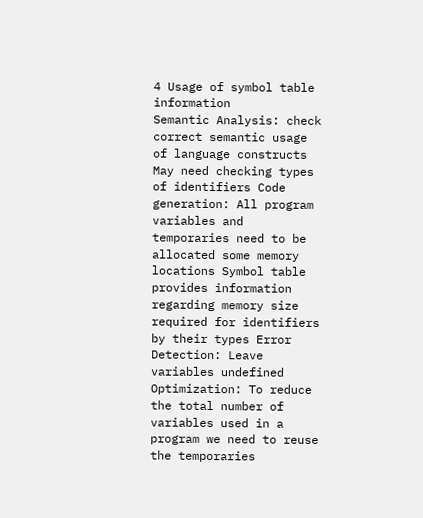4 Usage of symbol table information
Semantic Analysis: check correct semantic usage of language constructs May need checking types of identifiers Code generation: All program variables and temporaries need to be allocated some memory locations Symbol table provides information regarding memory size required for identifiers by their types Error Detection: Leave variables undefined Optimization: To reduce the total number of variables used in a program we need to reuse the temporaries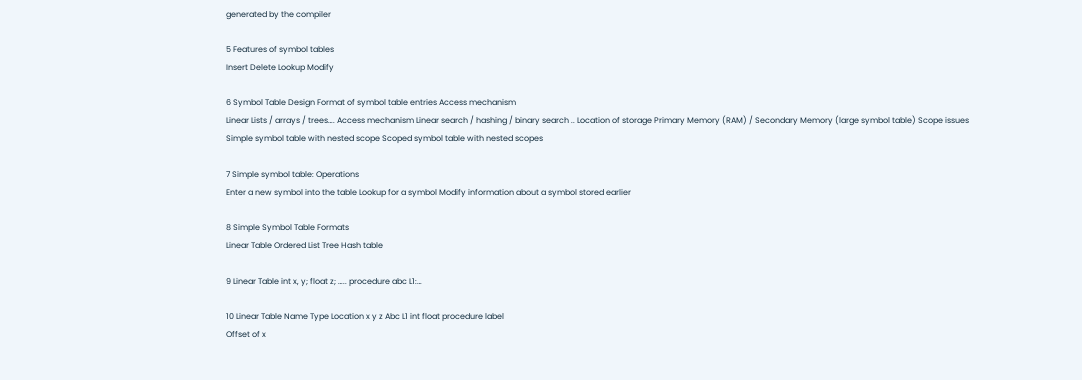generated by the compiler

5 Features of symbol tables
Insert Delete Lookup Modify

6 Symbol Table Design Format of symbol table entries Access mechanism
Linear Lists / arrays / trees…. Access mechanism Linear search / hashing / binary search .. Location of storage Primary Memory (RAM) / Secondary Memory (large symbol table) Scope issues Simple symbol table with nested scope Scoped symbol table with nested scopes

7 Simple symbol table: Operations
Enter a new symbol into the table Lookup for a symbol Modify information about a symbol stored earlier

8 Simple Symbol Table Formats
Linear Table Ordered List Tree Hash table

9 Linear Table int x, y; float z; ….. procedure abc L1:…

10 Linear Table Name Type Location x y z Abc L1 int float procedure label
Offset of x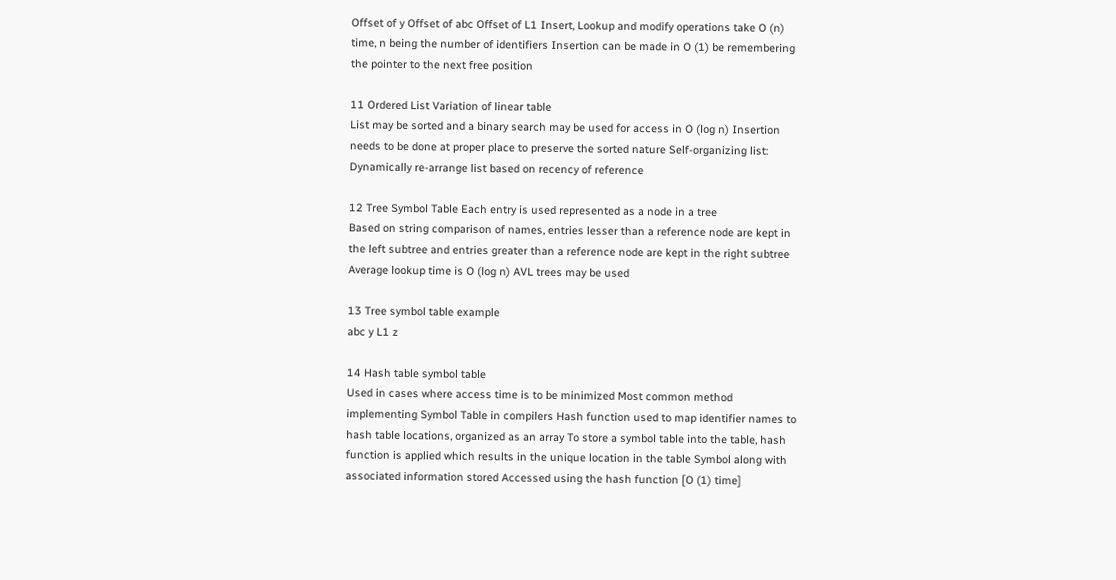Offset of y Offset of abc Offset of L1 Insert, Lookup and modify operations take O (n) time, n being the number of identifiers Insertion can be made in O (1) be remembering the pointer to the next free position

11 Ordered List Variation of linear table
List may be sorted and a binary search may be used for access in O (log n) Insertion needs to be done at proper place to preserve the sorted nature Self-organizing list: Dynamically re-arrange list based on recency of reference

12 Tree Symbol Table Each entry is used represented as a node in a tree
Based on string comparison of names, entries lesser than a reference node are kept in the left subtree and entries greater than a reference node are kept in the right subtree Average lookup time is O (log n) AVL trees may be used

13 Tree symbol table example
abc y L1 z

14 Hash table symbol table
Used in cases where access time is to be minimized Most common method implementing Symbol Table in compilers Hash function used to map identifier names to hash table locations, organized as an array To store a symbol table into the table, hash function is applied which results in the unique location in the table Symbol along with associated information stored Accessed using the hash function [O (1) time]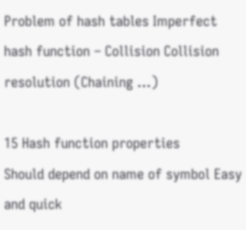Problem of hash tables Imperfect hash function – Collision Collision resolution (Chaining …)

15 Hash function properties
Should depend on name of symbol Easy and quick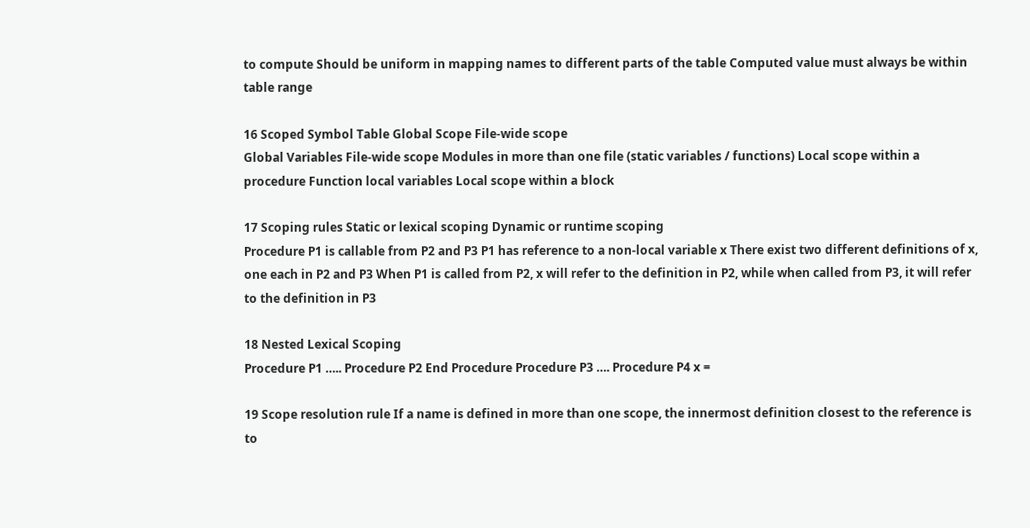to compute Should be uniform in mapping names to different parts of the table Computed value must always be within table range

16 Scoped Symbol Table Global Scope File-wide scope
Global Variables File-wide scope Modules in more than one file (static variables / functions) Local scope within a procedure Function local variables Local scope within a block

17 Scoping rules Static or lexical scoping Dynamic or runtime scoping
Procedure P1 is callable from P2 and P3 P1 has reference to a non-local variable x There exist two different definitions of x, one each in P2 and P3 When P1 is called from P2, x will refer to the definition in P2, while when called from P3, it will refer to the definition in P3

18 Nested Lexical Scoping
Procedure P1 ….. Procedure P2 End Procedure Procedure P3 …. Procedure P4 x =

19 Scope resolution rule If a name is defined in more than one scope, the innermost definition closest to the reference is to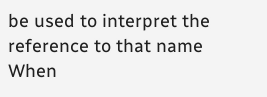be used to interpret the reference to that name When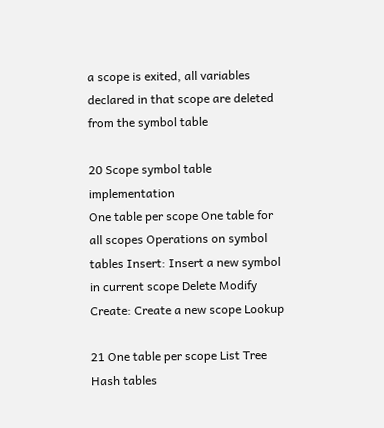a scope is exited, all variables declared in that scope are deleted from the symbol table

20 Scope symbol table implementation
One table per scope One table for all scopes Operations on symbol tables Insert: Insert a new symbol in current scope Delete Modify Create: Create a new scope Lookup

21 One table per scope List Tree Hash tables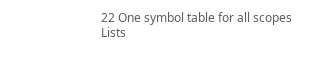22 One symbol table for all scopes
Lists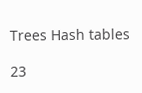Trees Hash tables

23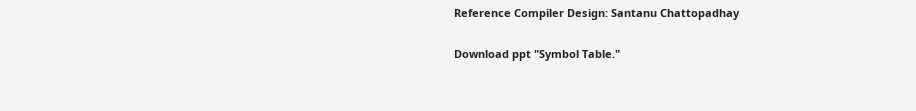Reference Compiler Design: Santanu Chattopadhay

Download ppt "Symbol Table."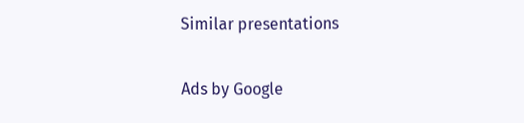Similar presentations

Ads by Google